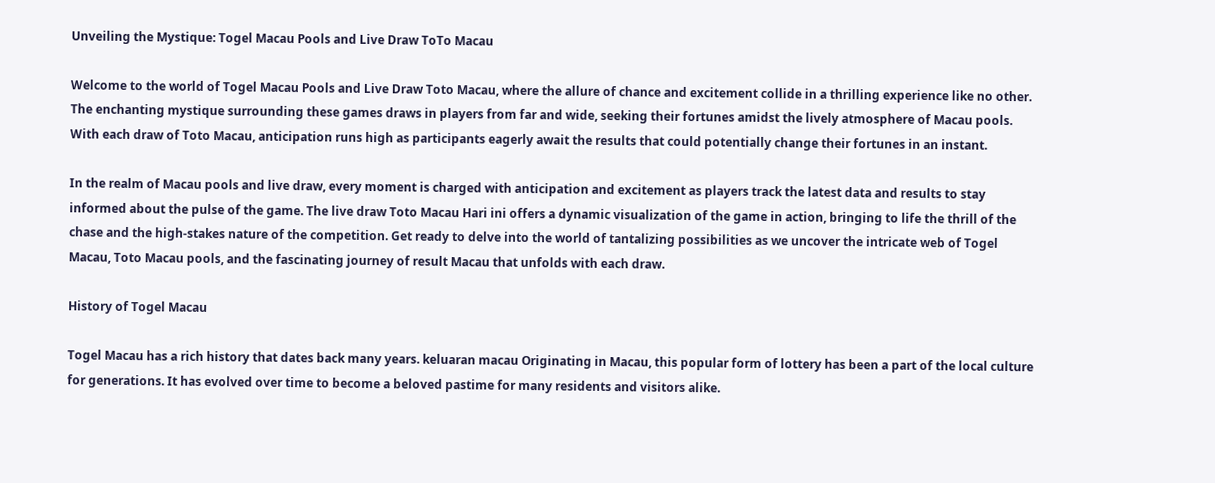Unveiling the Mystique: Togel Macau Pools and Live Draw ToTo Macau

Welcome to the world of Togel Macau Pools and Live Draw Toto Macau, where the allure of chance and excitement collide in a thrilling experience like no other. The enchanting mystique surrounding these games draws in players from far and wide, seeking their fortunes amidst the lively atmosphere of Macau pools. With each draw of Toto Macau, anticipation runs high as participants eagerly await the results that could potentially change their fortunes in an instant.

In the realm of Macau pools and live draw, every moment is charged with anticipation and excitement as players track the latest data and results to stay informed about the pulse of the game. The live draw Toto Macau Hari ini offers a dynamic visualization of the game in action, bringing to life the thrill of the chase and the high-stakes nature of the competition. Get ready to delve into the world of tantalizing possibilities as we uncover the intricate web of Togel Macau, Toto Macau pools, and the fascinating journey of result Macau that unfolds with each draw.

History of Togel Macau

Togel Macau has a rich history that dates back many years. keluaran macau Originating in Macau, this popular form of lottery has been a part of the local culture for generations. It has evolved over time to become a beloved pastime for many residents and visitors alike.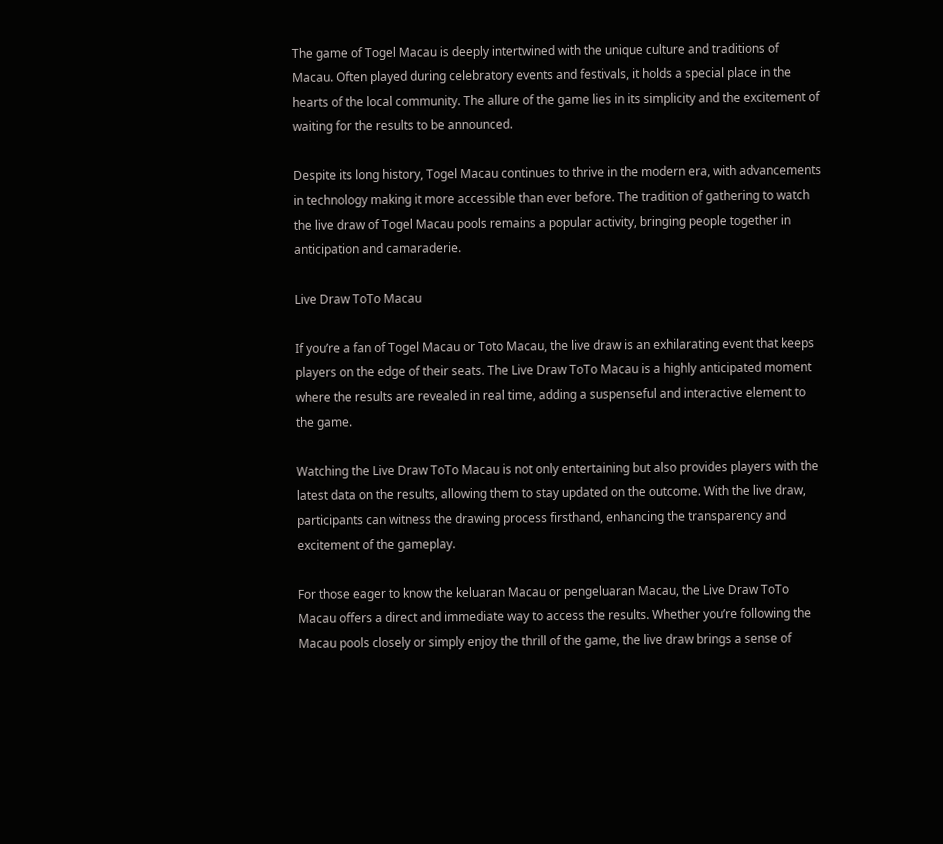The game of Togel Macau is deeply intertwined with the unique culture and traditions of Macau. Often played during celebratory events and festivals, it holds a special place in the hearts of the local community. The allure of the game lies in its simplicity and the excitement of waiting for the results to be announced.

Despite its long history, Togel Macau continues to thrive in the modern era, with advancements in technology making it more accessible than ever before. The tradition of gathering to watch the live draw of Togel Macau pools remains a popular activity, bringing people together in anticipation and camaraderie.

Live Draw ToTo Macau

If you’re a fan of Togel Macau or Toto Macau, the live draw is an exhilarating event that keeps players on the edge of their seats. The Live Draw ToTo Macau is a highly anticipated moment where the results are revealed in real time, adding a suspenseful and interactive element to the game.

Watching the Live Draw ToTo Macau is not only entertaining but also provides players with the latest data on the results, allowing them to stay updated on the outcome. With the live draw, participants can witness the drawing process firsthand, enhancing the transparency and excitement of the gameplay.

For those eager to know the keluaran Macau or pengeluaran Macau, the Live Draw ToTo Macau offers a direct and immediate way to access the results. Whether you’re following the Macau pools closely or simply enjoy the thrill of the game, the live draw brings a sense of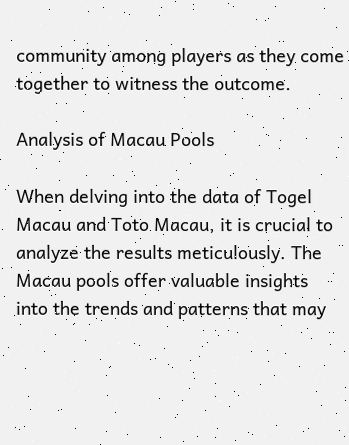community among players as they come together to witness the outcome.

Analysis of Macau Pools

When delving into the data of Togel Macau and Toto Macau, it is crucial to analyze the results meticulously. The Macau pools offer valuable insights into the trends and patterns that may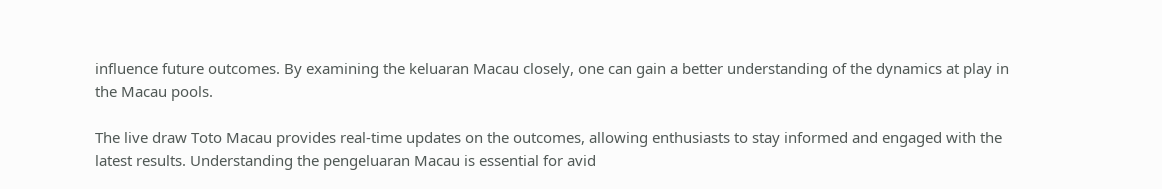influence future outcomes. By examining the keluaran Macau closely, one can gain a better understanding of the dynamics at play in the Macau pools.

The live draw Toto Macau provides real-time updates on the outcomes, allowing enthusiasts to stay informed and engaged with the latest results. Understanding the pengeluaran Macau is essential for avid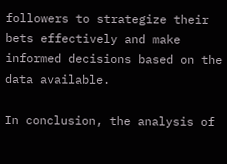followers to strategize their bets effectively and make informed decisions based on the data available.

In conclusion, the analysis of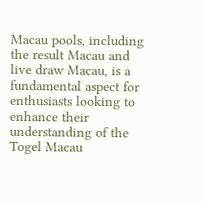Macau pools, including the result Macau and live draw Macau, is a fundamental aspect for enthusiasts looking to enhance their understanding of the Togel Macau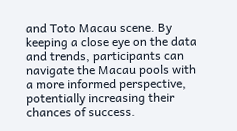and Toto Macau scene. By keeping a close eye on the data and trends, participants can navigate the Macau pools with a more informed perspective, potentially increasing their chances of success.